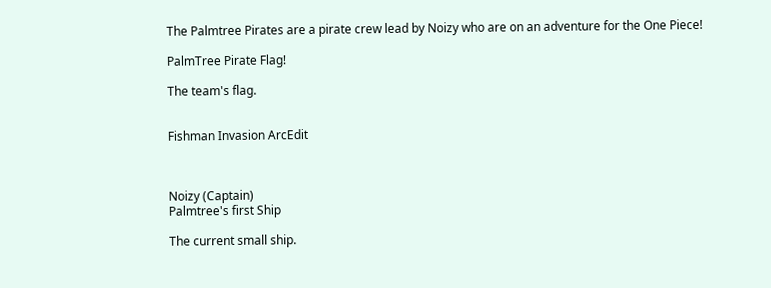The Palmtree Pirates are a pirate crew lead by Noizy who are on an adventure for the One Piece!

PalmTree Pirate Flag!

The team's flag.


Fishman Invasion ArcEdit



Noizy (Captain)
Palmtree's first Ship

The current small ship.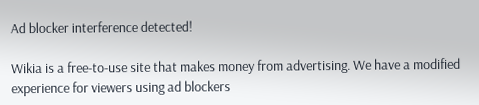Ad blocker interference detected!

Wikia is a free-to-use site that makes money from advertising. We have a modified experience for viewers using ad blockers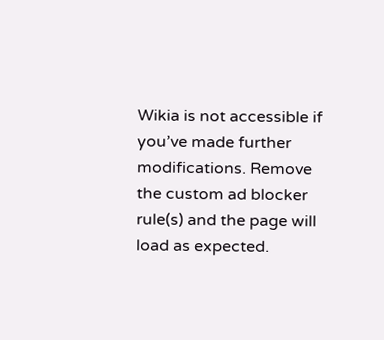Wikia is not accessible if you’ve made further modifications. Remove the custom ad blocker rule(s) and the page will load as expected.